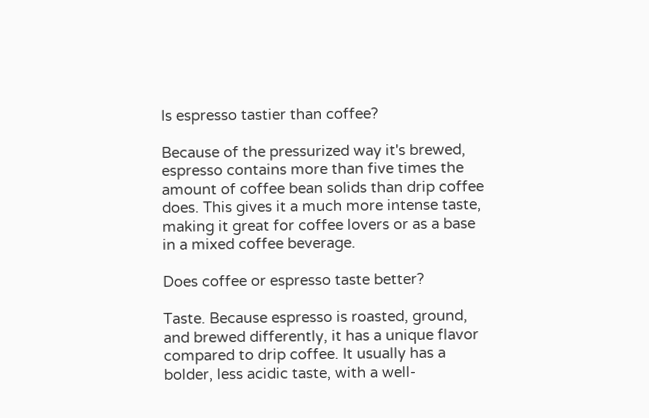Is espresso tastier than coffee?

Because of the pressurized way it's brewed, espresso contains more than five times the amount of coffee bean solids than drip coffee does. This gives it a much more intense taste, making it great for coffee lovers or as a base in a mixed coffee beverage.

Does coffee or espresso taste better?

Taste. Because espresso is roasted, ground, and brewed differently, it has a unique flavor compared to drip coffee. It usually has a bolder, less acidic taste, with a well-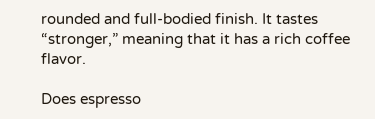rounded and full-bodied finish. It tastes “stronger,” meaning that it has a rich coffee flavor.

Does espresso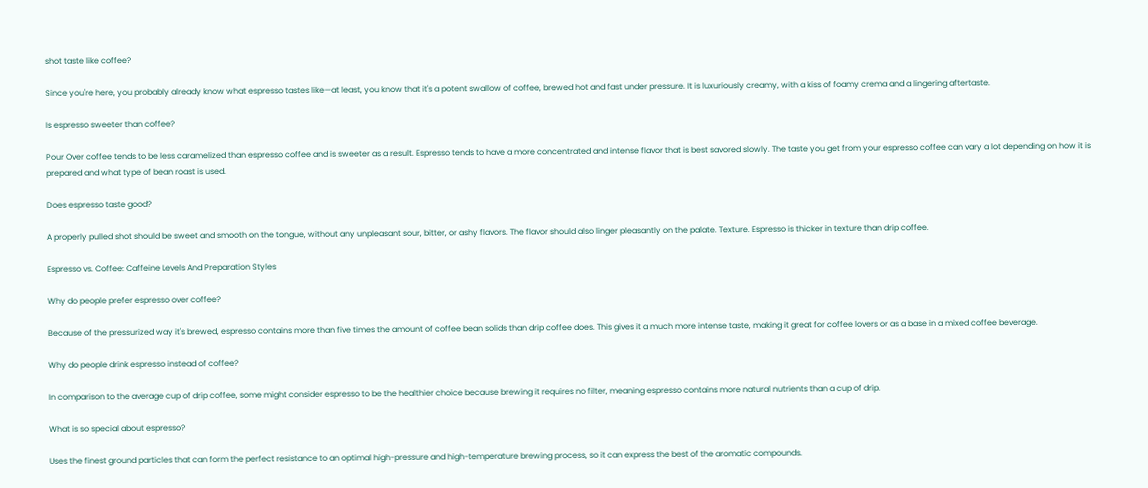shot taste like coffee?

Since you're here, you probably already know what espresso tastes like—at least, you know that it's a potent swallow of coffee, brewed hot and fast under pressure. It is luxuriously creamy, with a kiss of foamy crema and a lingering aftertaste.

Is espresso sweeter than coffee?

Pour Over coffee tends to be less caramelized than espresso coffee and is sweeter as a result. Espresso tends to have a more concentrated and intense flavor that is best savored slowly. The taste you get from your espresso coffee can vary a lot depending on how it is prepared and what type of bean roast is used.

Does espresso taste good?

A properly pulled shot should be sweet and smooth on the tongue, without any unpleasant sour, bitter, or ashy flavors. The flavor should also linger pleasantly on the palate. Texture. Espresso is thicker in texture than drip coffee.

Espresso vs. Coffee: Caffeine Levels And Preparation Styles

Why do people prefer espresso over coffee?

Because of the pressurized way it's brewed, espresso contains more than five times the amount of coffee bean solids than drip coffee does. This gives it a much more intense taste, making it great for coffee lovers or as a base in a mixed coffee beverage.

Why do people drink espresso instead of coffee?

In comparison to the average cup of drip coffee, some might consider espresso to be the healthier choice because brewing it requires no filter, meaning espresso contains more natural nutrients than a cup of drip.

What is so special about espresso?

Uses the finest ground particles that can form the perfect resistance to an optimal high-pressure and high-temperature brewing process, so it can express the best of the aromatic compounds.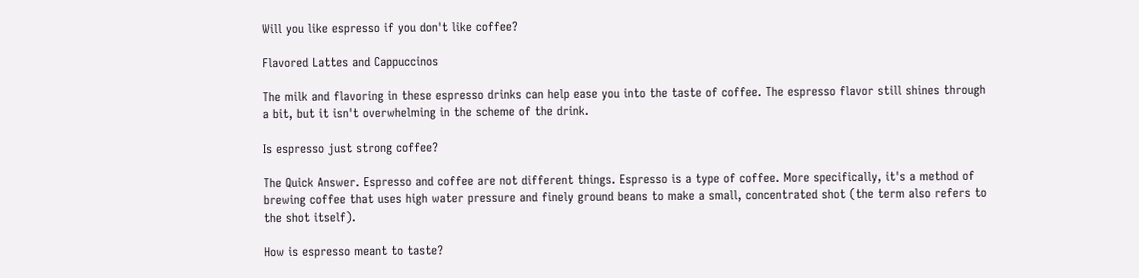Will you like espresso if you don't like coffee?

Flavored Lattes and Cappuccinos

The milk and flavoring in these espresso drinks can help ease you into the taste of coffee. The espresso flavor still shines through a bit, but it isn't overwhelming in the scheme of the drink.

Is espresso just strong coffee?

The Quick Answer. Espresso and coffee are not different things. Espresso is a type of coffee. More specifically, it's a method of brewing coffee that uses high water pressure and finely ground beans to make a small, concentrated shot (the term also refers to the shot itself).

How is espresso meant to taste?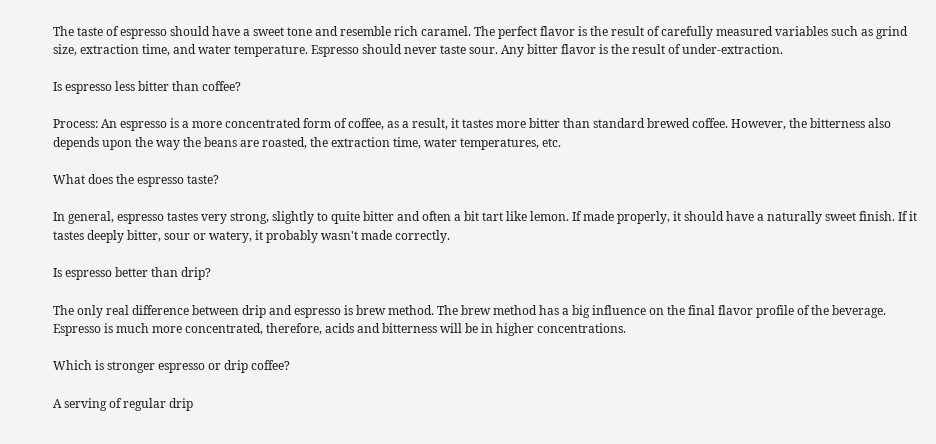The taste of espresso should have a sweet tone and resemble rich caramel. The perfect flavor is the result of carefully measured variables such as grind size, extraction time, and water temperature. Espresso should never taste sour. Any bitter flavor is the result of under-extraction.

Is espresso less bitter than coffee?

Process: An espresso is a more concentrated form of coffee, as a result, it tastes more bitter than standard brewed coffee. However, the bitterness also depends upon the way the beans are roasted, the extraction time, water temperatures, etc.

What does the espresso taste?

In general, espresso tastes very strong, slightly to quite bitter and often a bit tart like lemon. If made properly, it should have a naturally sweet finish. If it tastes deeply bitter, sour or watery, it probably wasn't made correctly.

Is espresso better than drip?

The only real difference between drip and espresso is brew method. The brew method has a big influence on the final flavor profile of the beverage. Espresso is much more concentrated, therefore, acids and bitterness will be in higher concentrations.

Which is stronger espresso or drip coffee?

A serving of regular drip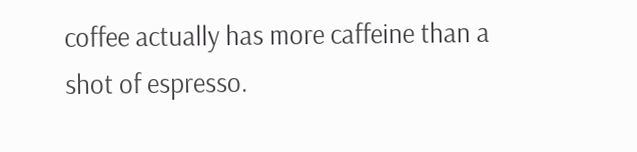coffee actually has more caffeine than a shot of espresso.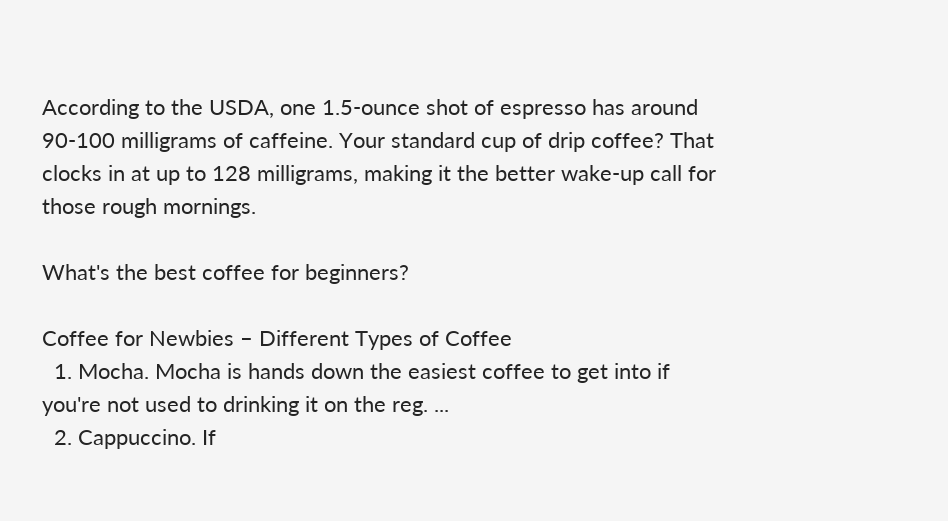According to the USDA, one 1.5-ounce shot of espresso has around 90-100 milligrams of caffeine. Your standard cup of drip coffee? That clocks in at up to 128 milligrams, making it the better wake-up call for those rough mornings.

What's the best coffee for beginners?

Coffee for Newbies – Different Types of Coffee
  1. Mocha. Mocha is hands down the easiest coffee to get into if you're not used to drinking it on the reg. ...
  2. Cappuccino. If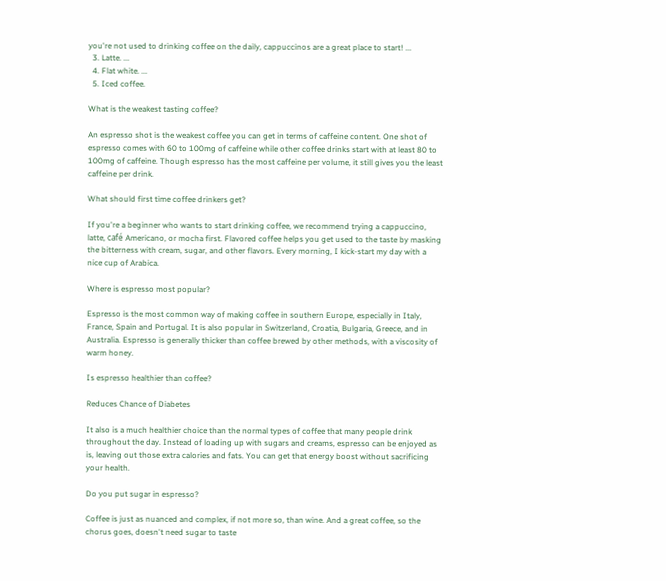you're not used to drinking coffee on the daily, cappuccinos are a great place to start! ...
  3. Latte. ...
  4. Flat white. ...
  5. Iced coffee.

What is the weakest tasting coffee?

An espresso shot is the weakest coffee you can get in terms of caffeine content. One shot of espresso comes with 60 to 100mg of caffeine while other coffee drinks start with at least 80 to 100mg of caffeine. Though espresso has the most caffeine per volume, it still gives you the least caffeine per drink.

What should first time coffee drinkers get?

If you're a beginner who wants to start drinking coffee, we recommend trying a cappuccino, latte, café Americano, or mocha first. Flavored coffee helps you get used to the taste by masking the bitterness with cream, sugar, and other flavors. Every morning, I kick-start my day with a nice cup of Arabica.

Where is espresso most popular?

Espresso is the most common way of making coffee in southern Europe, especially in Italy, France, Spain and Portugal. It is also popular in Switzerland, Croatia, Bulgaria, Greece, and in Australia. Espresso is generally thicker than coffee brewed by other methods, with a viscosity of warm honey.

Is espresso healthier than coffee?

Reduces Chance of Diabetes

It also is a much healthier choice than the normal types of coffee that many people drink throughout the day. Instead of loading up with sugars and creams, espresso can be enjoyed as is, leaving out those extra calories and fats. You can get that energy boost without sacrificing your health.

Do you put sugar in espresso?

Coffee is just as nuanced and complex, if not more so, than wine. And a great coffee, so the chorus goes, doesn't need sugar to taste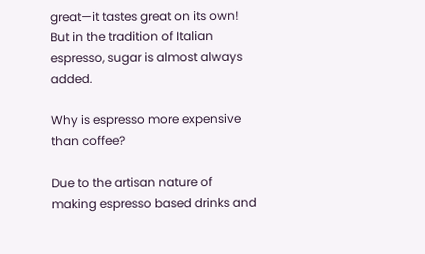great—it tastes great on its own! But in the tradition of Italian espresso, sugar is almost always added.

Why is espresso more expensive than coffee?

Due to the artisan nature of making espresso based drinks and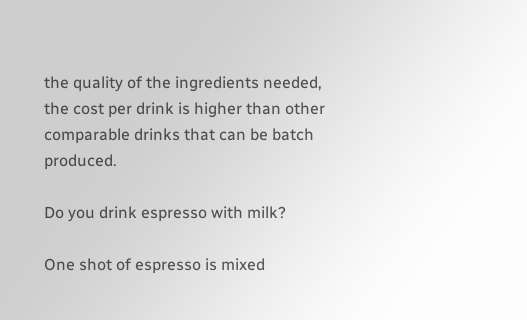the quality of the ingredients needed, the cost per drink is higher than other comparable drinks that can be batch produced.

Do you drink espresso with milk?

One shot of espresso is mixed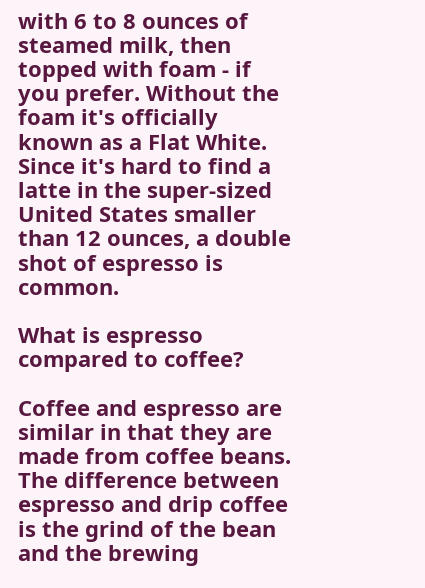with 6 to 8 ounces of steamed milk, then topped with foam - if you prefer. Without the foam it's officially known as a Flat White. Since it's hard to find a latte in the super-sized United States smaller than 12 ounces, a double shot of espresso is common.

What is espresso compared to coffee?

Coffee and espresso are similar in that they are made from coffee beans. The difference between espresso and drip coffee is the grind of the bean and the brewing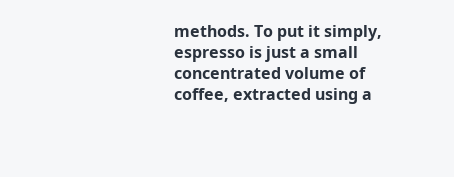methods. To put it simply, espresso is just a small concentrated volume of coffee, extracted using a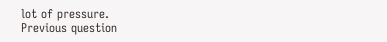lot of pressure.
Previous question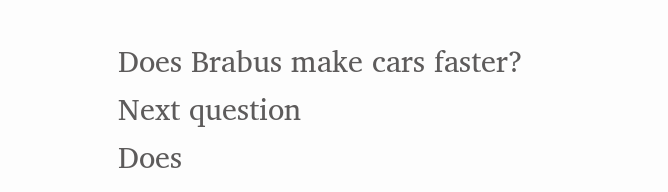Does Brabus make cars faster?
Next question
Does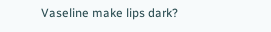Vaseline make lips dark?